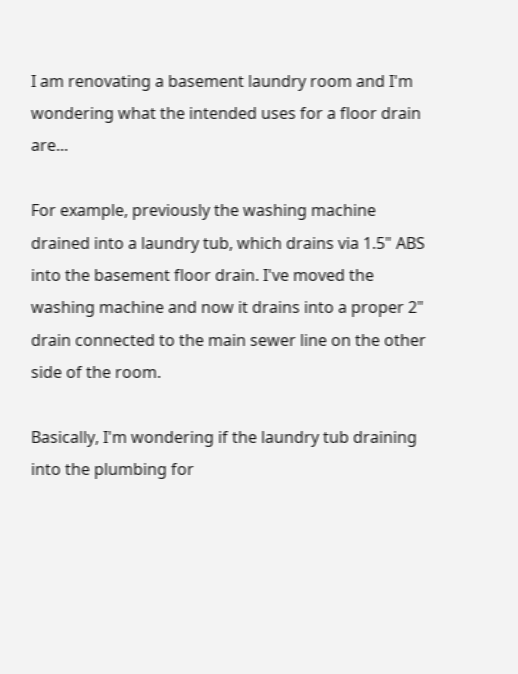I am renovating a basement laundry room and I'm wondering what the intended uses for a floor drain are...

For example, previously the washing machine drained into a laundry tub, which drains via 1.5" ABS into the basement floor drain. I've moved the washing machine and now it drains into a proper 2" drain connected to the main sewer line on the other side of the room.

Basically, I'm wondering if the laundry tub draining into the plumbing for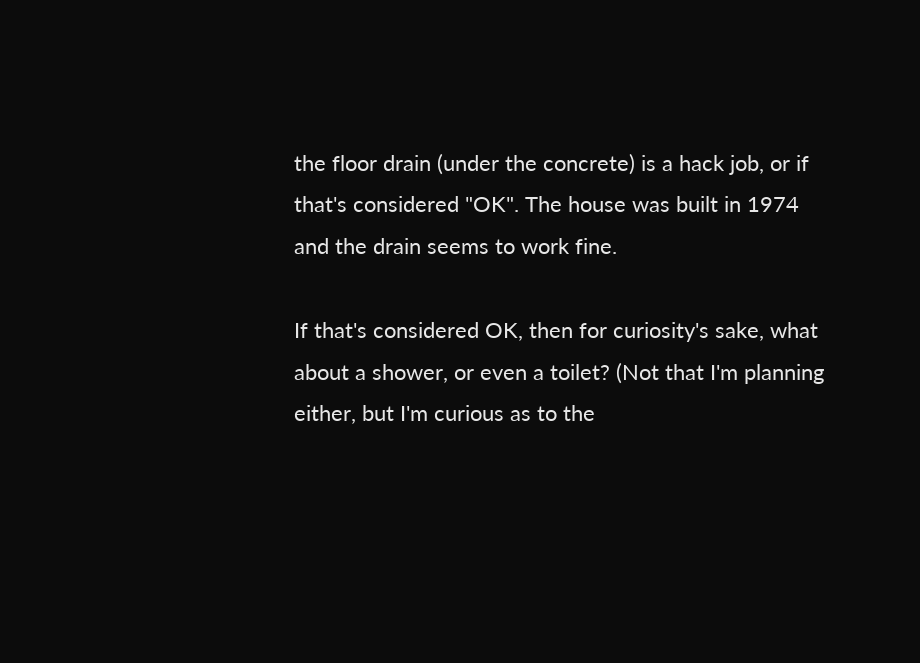the floor drain (under the concrete) is a hack job, or if that's considered "OK". The house was built in 1974 and the drain seems to work fine.

If that's considered OK, then for curiosity's sake, what about a shower, or even a toilet? (Not that I'm planning either, but I'm curious as to the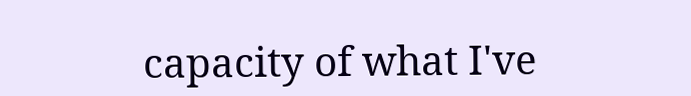capacity of what I've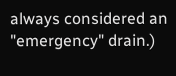always considered an "emergency" drain.)